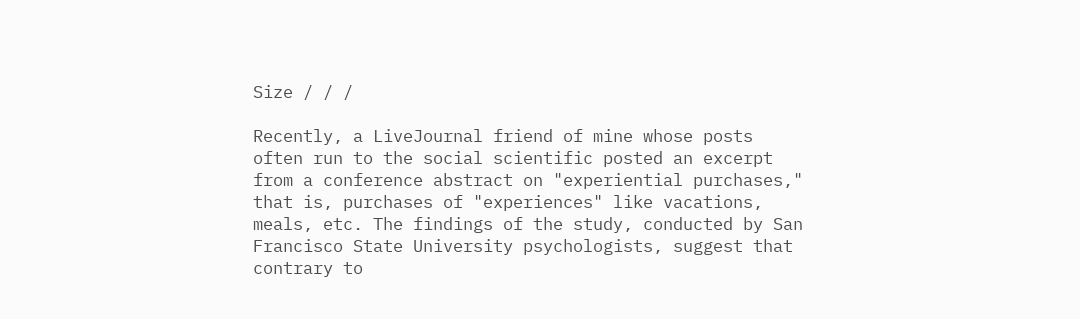Size / / /

Recently, a LiveJournal friend of mine whose posts often run to the social scientific posted an excerpt from a conference abstract on "experiential purchases," that is, purchases of "experiences" like vacations, meals, etc. The findings of the study, conducted by San Francisco State University psychologists, suggest that contrary to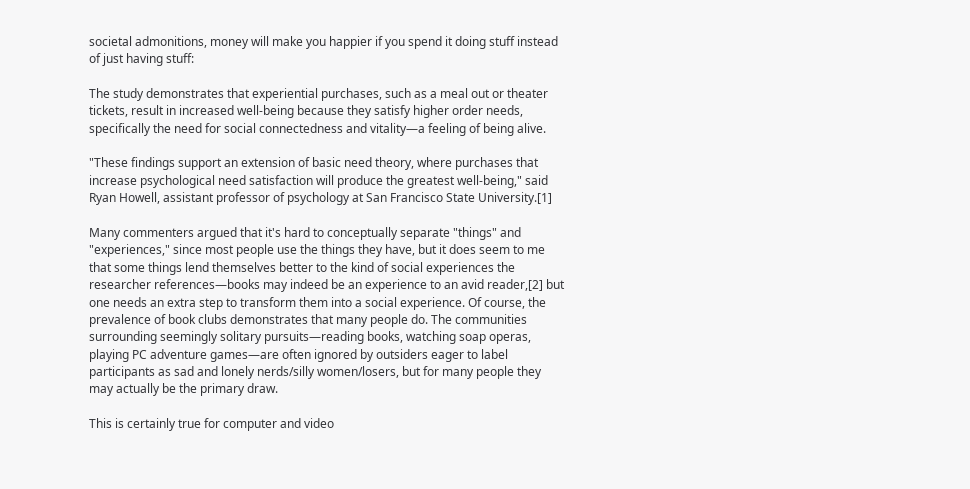societal admonitions, money will make you happier if you spend it doing stuff instead of just having stuff:

The study demonstrates that experiential purchases, such as a meal out or theater tickets, result in increased well-being because they satisfy higher order needs, specifically the need for social connectedness and vitality—a feeling of being alive.

"These findings support an extension of basic need theory, where purchases that increase psychological need satisfaction will produce the greatest well-being," said Ryan Howell, assistant professor of psychology at San Francisco State University.[1]

Many commenters argued that it's hard to conceptually separate "things" and "experiences," since most people use the things they have, but it does seem to me that some things lend themselves better to the kind of social experiences the researcher references—books may indeed be an experience to an avid reader,[2] but one needs an extra step to transform them into a social experience. Of course, the prevalence of book clubs demonstrates that many people do. The communities surrounding seemingly solitary pursuits—reading books, watching soap operas, playing PC adventure games—are often ignored by outsiders eager to label participants as sad and lonely nerds/silly women/losers, but for many people they may actually be the primary draw.

This is certainly true for computer and video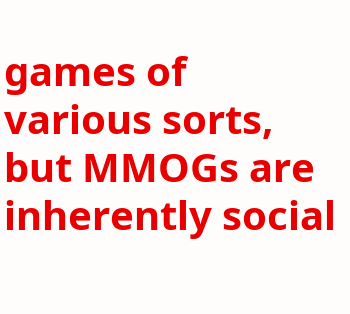games of various sorts, but MMOGs are inherently social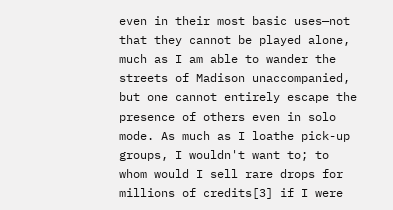even in their most basic uses—not that they cannot be played alone, much as I am able to wander the streets of Madison unaccompanied, but one cannot entirely escape the presence of others even in solo mode. As much as I loathe pick-up groups, I wouldn't want to; to whom would I sell rare drops for millions of credits[3] if I were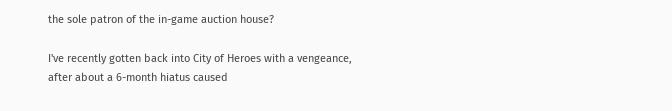the sole patron of the in-game auction house?

I've recently gotten back into City of Heroes with a vengeance, after about a 6-month hiatus caused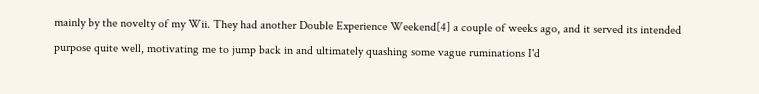mainly by the novelty of my Wii. They had another Double Experience Weekend[4] a couple of weeks ago, and it served its intended purpose quite well, motivating me to jump back in and ultimately quashing some vague ruminations I'd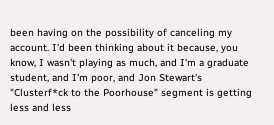been having on the possibility of canceling my account. I'd been thinking about it because, you know, I wasn't playing as much, and I'm a graduate student, and I'm poor, and Jon Stewart's "Clusterf*ck to the Poorhouse" segment is getting less and less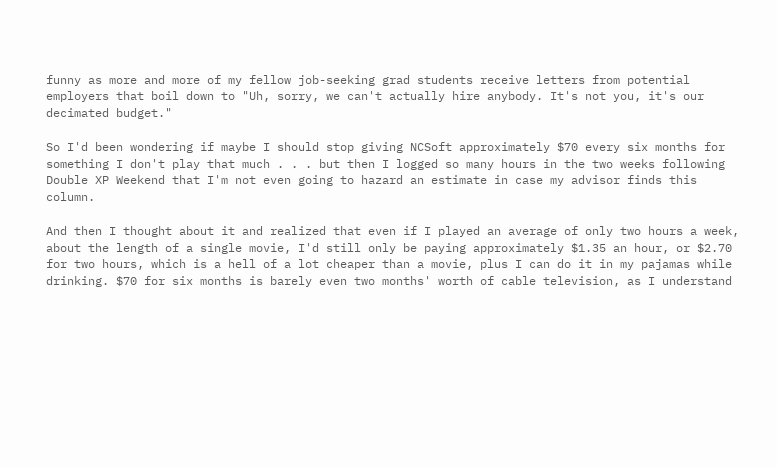funny as more and more of my fellow job-seeking grad students receive letters from potential employers that boil down to "Uh, sorry, we can't actually hire anybody. It's not you, it's our decimated budget."

So I'd been wondering if maybe I should stop giving NCSoft approximately $70 every six months for something I don't play that much . . . but then I logged so many hours in the two weeks following Double XP Weekend that I'm not even going to hazard an estimate in case my advisor finds this column.

And then I thought about it and realized that even if I played an average of only two hours a week, about the length of a single movie, I'd still only be paying approximately $1.35 an hour, or $2.70 for two hours, which is a hell of a lot cheaper than a movie, plus I can do it in my pajamas while drinking. $70 for six months is barely even two months' worth of cable television, as I understand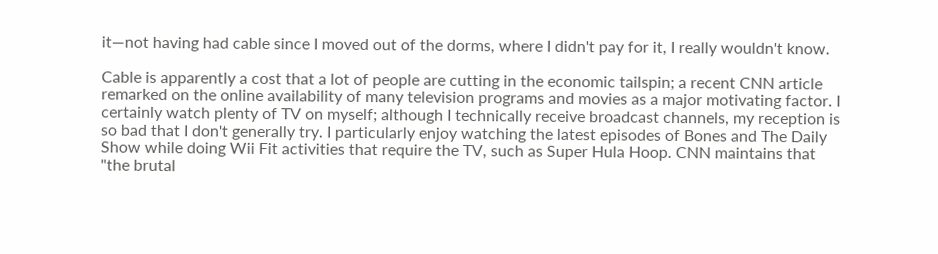it—not having had cable since I moved out of the dorms, where I didn't pay for it, I really wouldn't know.

Cable is apparently a cost that a lot of people are cutting in the economic tailspin; a recent CNN article remarked on the online availability of many television programs and movies as a major motivating factor. I certainly watch plenty of TV on myself; although I technically receive broadcast channels, my reception is so bad that I don't generally try. I particularly enjoy watching the latest episodes of Bones and The Daily Show while doing Wii Fit activities that require the TV, such as Super Hula Hoop. CNN maintains that "the brutal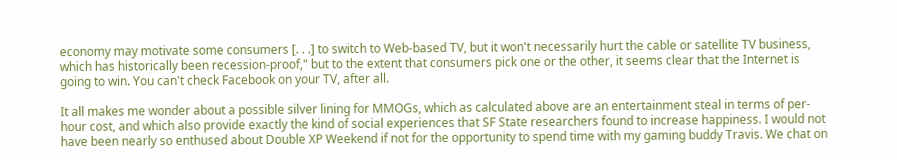economy may motivate some consumers [. . .] to switch to Web-based TV, but it won't necessarily hurt the cable or satellite TV business, which has historically been recession-proof," but to the extent that consumers pick one or the other, it seems clear that the Internet is going to win. You can't check Facebook on your TV, after all.

It all makes me wonder about a possible silver lining for MMOGs, which as calculated above are an entertainment steal in terms of per-hour cost, and which also provide exactly the kind of social experiences that SF State researchers found to increase happiness. I would not have been nearly so enthused about Double XP Weekend if not for the opportunity to spend time with my gaming buddy Travis. We chat on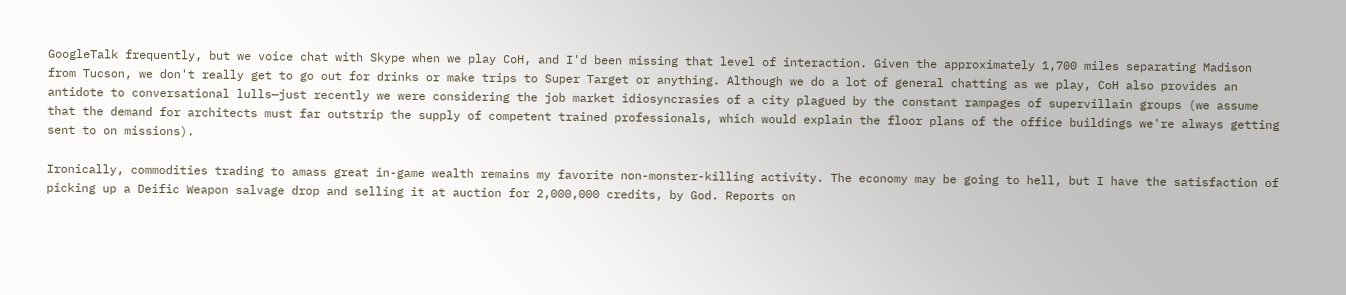GoogleTalk frequently, but we voice chat with Skype when we play CoH, and I'd been missing that level of interaction. Given the approximately 1,700 miles separating Madison from Tucson, we don't really get to go out for drinks or make trips to Super Target or anything. Although we do a lot of general chatting as we play, CoH also provides an antidote to conversational lulls—just recently we were considering the job market idiosyncrasies of a city plagued by the constant rampages of supervillain groups (we assume that the demand for architects must far outstrip the supply of competent trained professionals, which would explain the floor plans of the office buildings we're always getting sent to on missions).

Ironically, commodities trading to amass great in-game wealth remains my favorite non-monster-killing activity. The economy may be going to hell, but I have the satisfaction of picking up a Deific Weapon salvage drop and selling it at auction for 2,000,000 credits, by God. Reports on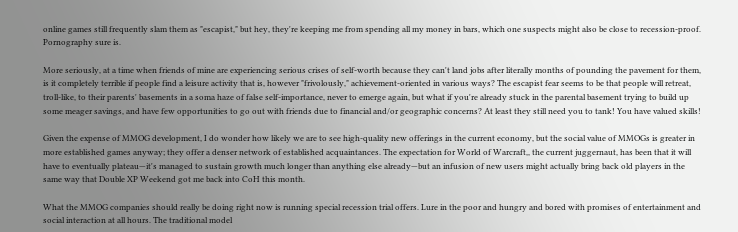online games still frequently slam them as "escapist," but hey, they're keeping me from spending all my money in bars, which one suspects might also be close to recession-proof. Pornography sure is.

More seriously, at a time when friends of mine are experiencing serious crises of self-worth because they can't land jobs after literally months of pounding the pavement for them, is it completely terrible if people find a leisure activity that is, however "frivolously," achievement-oriented in various ways? The escapist fear seems to be that people will retreat, troll-like, to their parents' basements in a soma haze of false self-importance, never to emerge again, but what if you're already stuck in the parental basement trying to build up some meager savings, and have few opportunities to go out with friends due to financial and/or geographic concerns? At least they still need you to tank! You have valued skills!

Given the expense of MMOG development, I do wonder how likely we are to see high-quality new offerings in the current economy, but the social value of MMOGs is greater in more established games anyway; they offer a denser network of established acquaintances. The expectation for World of Warcraft,, the current juggernaut, has been that it will have to eventually plateau—it's managed to sustain growth much longer than anything else already—but an infusion of new users might actually bring back old players in the same way that Double XP Weekend got me back into CoH this month.

What the MMOG companies should really be doing right now is running special recession trial offers. Lure in the poor and hungry and bored with promises of entertainment and social interaction at all hours. The traditional model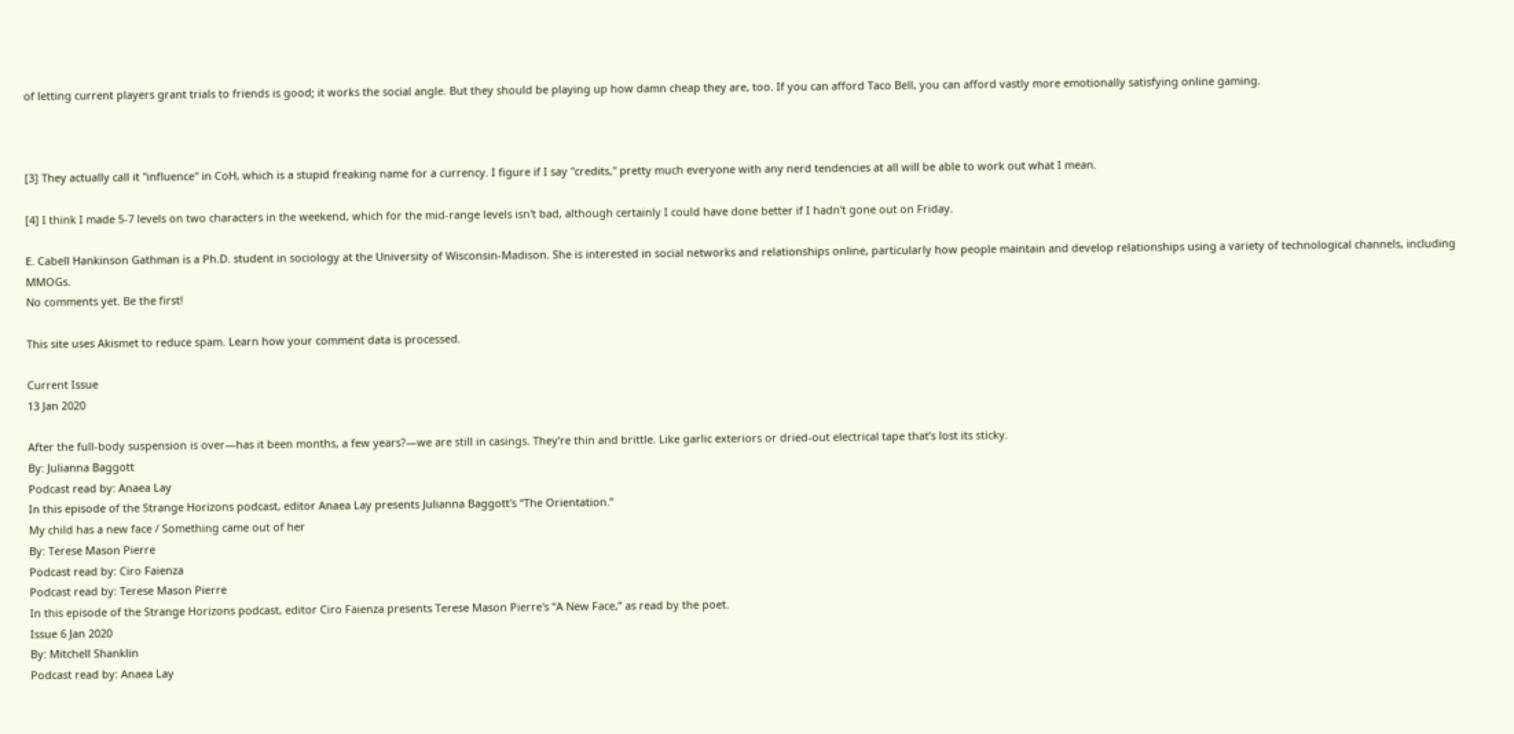of letting current players grant trials to friends is good; it works the social angle. But they should be playing up how damn cheap they are, too. If you can afford Taco Bell, you can afford vastly more emotionally satisfying online gaming.



[3] They actually call it "influence" in CoH, which is a stupid freaking name for a currency. I figure if I say "credits," pretty much everyone with any nerd tendencies at all will be able to work out what I mean.

[4] I think I made 5-7 levels on two characters in the weekend, which for the mid-range levels isn't bad, although certainly I could have done better if I hadn't gone out on Friday.

E. Cabell Hankinson Gathman is a Ph.D. student in sociology at the University of Wisconsin-Madison. She is interested in social networks and relationships online, particularly how people maintain and develop relationships using a variety of technological channels, including MMOGs.
No comments yet. Be the first!

This site uses Akismet to reduce spam. Learn how your comment data is processed.

Current Issue
13 Jan 2020

After the full-body suspension is over—has it been months, a few years?—we are still in casings. They’re thin and brittle. Like garlic exteriors or dried-out electrical tape that’s lost its sticky.
By: Julianna Baggott
Podcast read by: Anaea Lay
In this episode of the Strange Horizons podcast, editor Anaea Lay presents Julianna Baggott's “The Orientation.”
My child has a new face / Something came out of her
By: Terese Mason Pierre
Podcast read by: Ciro Faienza
Podcast read by: Terese Mason Pierre
In this episode of the Strange Horizons podcast, editor Ciro Faienza presents Terese Mason Pierre's “A New Face,” as read by the poet.
Issue 6 Jan 2020
By: Mitchell Shanklin
Podcast read by: Anaea Lay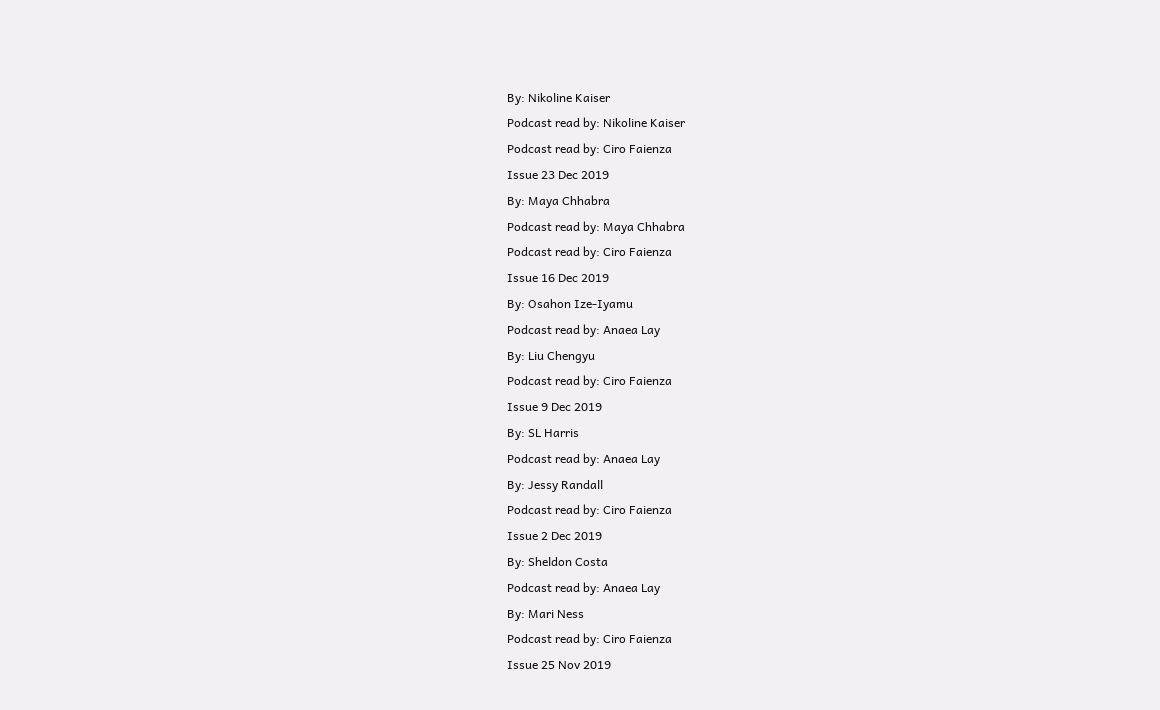By: Nikoline Kaiser
Podcast read by: Nikoline Kaiser
Podcast read by: Ciro Faienza
Issue 23 Dec 2019
By: Maya Chhabra
Podcast read by: Maya Chhabra
Podcast read by: Ciro Faienza
Issue 16 Dec 2019
By: Osahon Ize-Iyamu
Podcast read by: Anaea Lay
By: Liu Chengyu
Podcast read by: Ciro Faienza
Issue 9 Dec 2019
By: SL Harris
Podcast read by: Anaea Lay
By: Jessy Randall
Podcast read by: Ciro Faienza
Issue 2 Dec 2019
By: Sheldon Costa
Podcast read by: Anaea Lay
By: Mari Ness
Podcast read by: Ciro Faienza
Issue 25 Nov 2019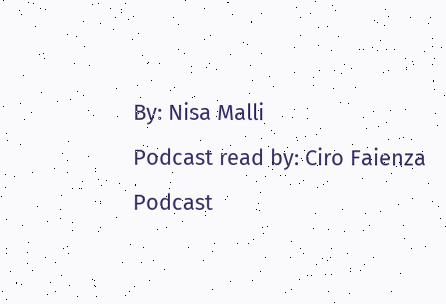By: Nisa Malli
Podcast read by: Ciro Faienza
Podcast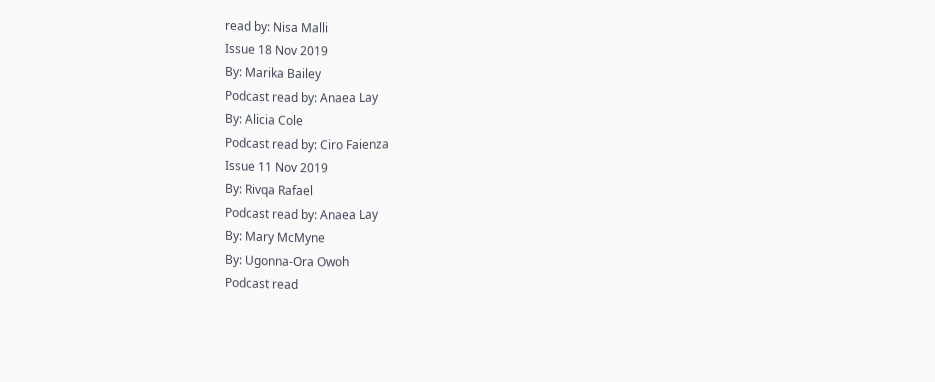read by: Nisa Malli
Issue 18 Nov 2019
By: Marika Bailey
Podcast read by: Anaea Lay
By: Alicia Cole
Podcast read by: Ciro Faienza
Issue 11 Nov 2019
By: Rivqa Rafael
Podcast read by: Anaea Lay
By: Mary McMyne
By: Ugonna-Ora Owoh
Podcast read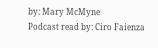by: Mary McMyne
Podcast read by: Ciro Faienza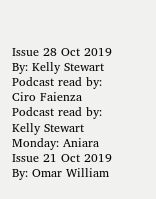Issue 28 Oct 2019
By: Kelly Stewart
Podcast read by: Ciro Faienza
Podcast read by: Kelly Stewart
Monday: Aniara
Issue 21 Oct 2019
By: Omar William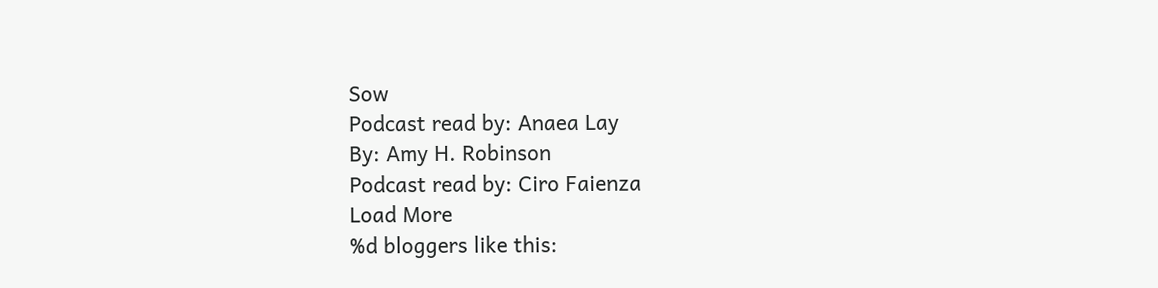Sow
Podcast read by: Anaea Lay
By: Amy H. Robinson
Podcast read by: Ciro Faienza
Load More
%d bloggers like this: